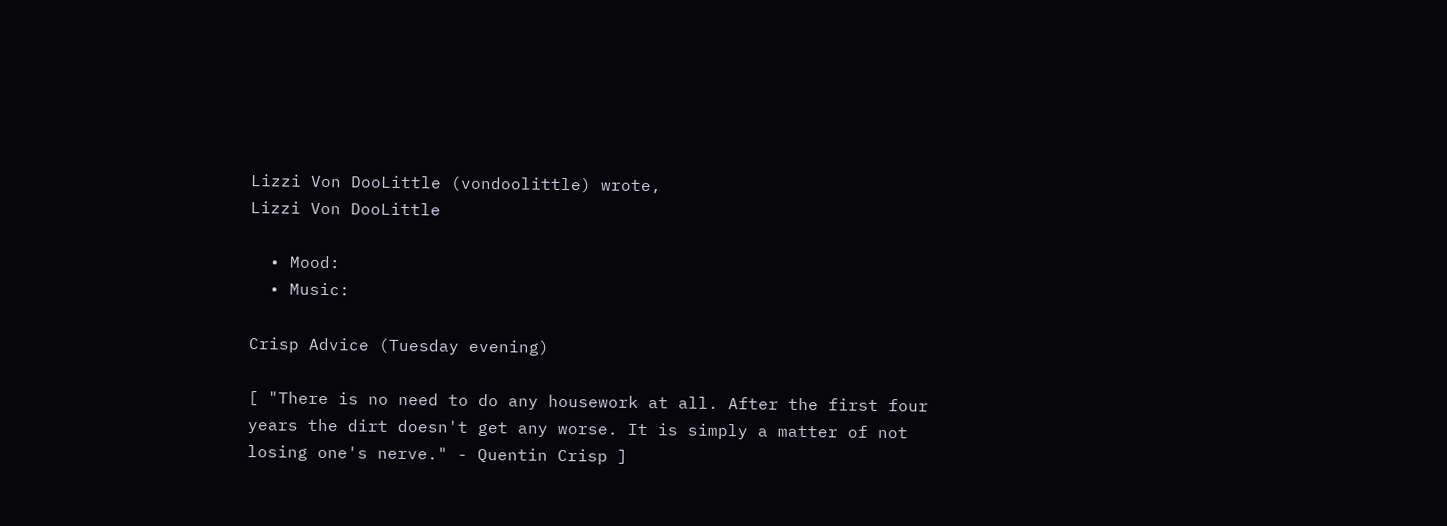Lizzi Von DooLittle (vondoolittle) wrote,
Lizzi Von DooLittle

  • Mood:
  • Music:

Crisp Advice (Tuesday evening)

[ "There is no need to do any housework at all. After the first four years the dirt doesn't get any worse. It is simply a matter of not losing one's nerve." - Quentin Crisp ]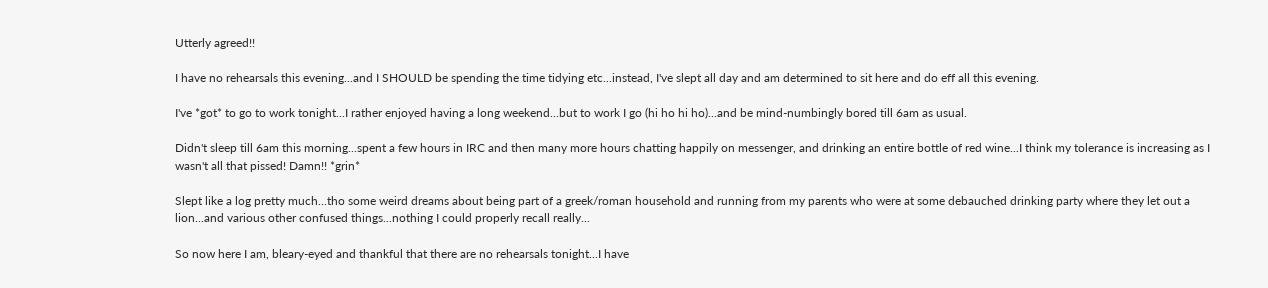Utterly agreed!!

I have no rehearsals this evening...and I SHOULD be spending the time tidying etc...instead, I've slept all day and am determined to sit here and do eff all this evening.

I've *got* to go to work tonight...I rather enjoyed having a long weekend...but to work I go (hi ho hi ho)...and be mind-numbingly bored till 6am as usual.

Didn't sleep till 6am this morning...spent a few hours in IRC and then many more hours chatting happily on messenger, and drinking an entire bottle of red wine...I think my tolerance is increasing as I wasn't all that pissed! Damn!! *grin*

Slept like a log pretty much...tho some weird dreams about being part of a greek/roman household and running from my parents who were at some debauched drinking party where they let out a lion...and various other confused things...nothing I could properly recall really...

So now here I am, bleary-eyed and thankful that there are no rehearsals tonight...I have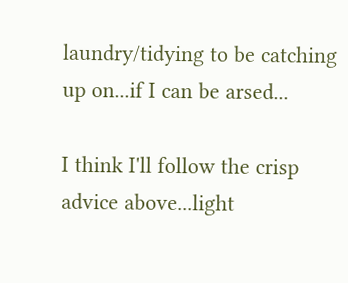laundry/tidying to be catching up on...if I can be arsed...

I think I'll follow the crisp advice above...light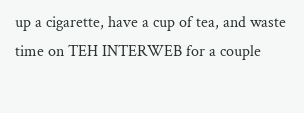up a cigarette, have a cup of tea, and waste time on TEH INTERWEB for a couple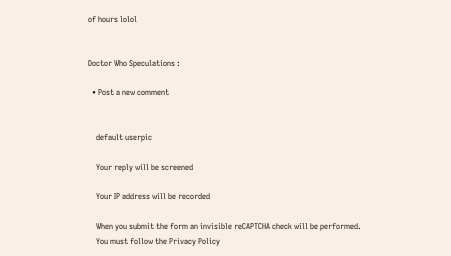of hours lolol


Doctor Who Speculations :

  • Post a new comment


    default userpic

    Your reply will be screened

    Your IP address will be recorded

    When you submit the form an invisible reCAPTCHA check will be performed.
    You must follow the Privacy Policy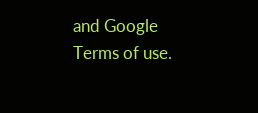and Google Terms of use.